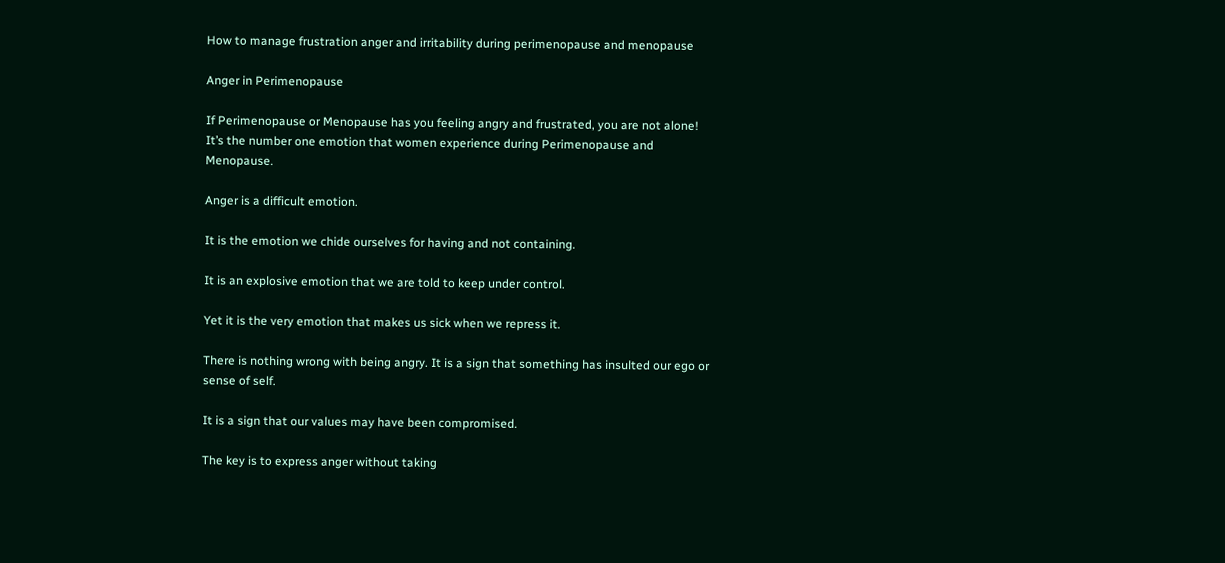How to manage frustration anger and irritability during perimenopause and menopause

Anger in Perimenopause

If Perimenopause or Menopause has you feeling angry and frustrated, you are not alone! It’s the number one emotion that women experience during Perimenopause and Menopause.

Anger is a difficult emotion.

It is the emotion we chide ourselves for having and not containing.

It is an explosive emotion that we are told to keep under control.

Yet it is the very emotion that makes us sick when we repress it.

There is nothing wrong with being angry. It is a sign that something has insulted our ego or sense of self.

It is a sign that our values may have been compromised.

The key is to express anger without taking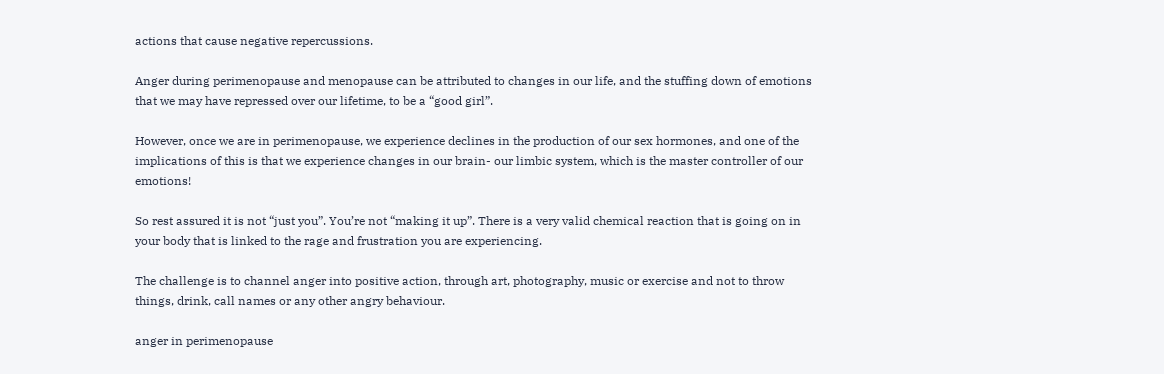actions that cause negative repercussions.

Anger during perimenopause and menopause can be attributed to changes in our life, and the stuffing down of emotions that we may have repressed over our lifetime, to be a “good girl”.

However, once we are in perimenopause, we experience declines in the production of our sex hormones, and one of the implications of this is that we experience changes in our brain- our limbic system, which is the master controller of our emotions!

So rest assured it is not “just you”. You’re not “making it up”. There is a very valid chemical reaction that is going on in your body that is linked to the rage and frustration you are experiencing.

The challenge is to channel anger into positive action, through art, photography, music or exercise and not to throw things, drink, call names or any other angry behaviour.

anger in perimenopause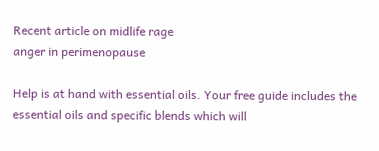Recent article on midlife rage
anger in perimenopause

Help is at hand with essential oils. Your free guide includes the essential oils and specific blends which will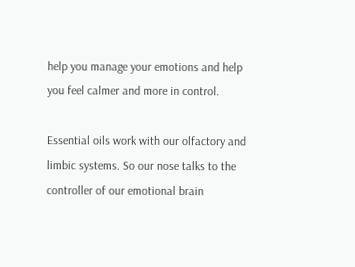help you manage your emotions and help you feel calmer and more in control.

Essential oils work with our olfactory and limbic systems. So our nose talks to the controller of our emotional brain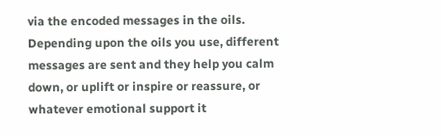via the encoded messages in the oils. Depending upon the oils you use, different messages are sent and they help you calm down, or uplift or inspire or reassure, or whatever emotional support it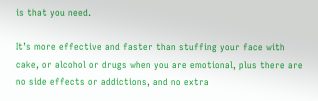is that you need.

It’s more effective and faster than stuffing your face with cake, or alcohol or drugs when you are emotional, plus there are no side effects or addictions, and no extra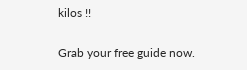kilos !!

Grab your free guide now.